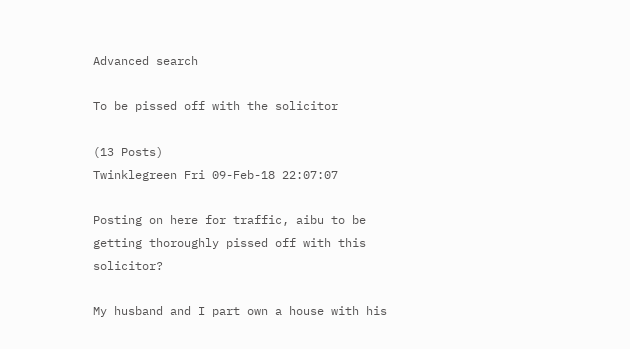Advanced search

To be pissed off with the solicitor

(13 Posts)
Twinklegreen Fri 09-Feb-18 22:07:07

Posting on here for traffic, aibu to be getting thoroughly pissed off with this solicitor?

My husband and I part own a house with his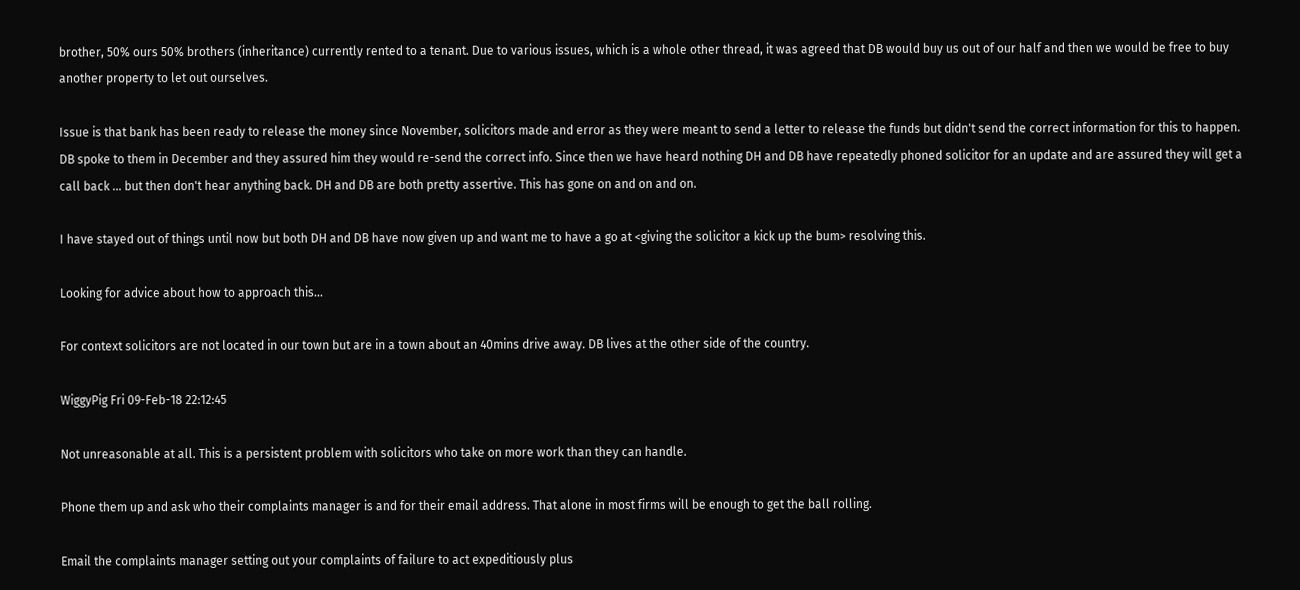brother, 50% ours 50% brothers (inheritance) currently rented to a tenant. Due to various issues, which is a whole other thread, it was agreed that DB would buy us out of our half and then we would be free to buy another property to let out ourselves.

Issue is that bank has been ready to release the money since November, solicitors made and error as they were meant to send a letter to release the funds but didn't send the correct information for this to happen. DB spoke to them in December and they assured him they would re-send the correct info. Since then we have heard nothing DH and DB have repeatedly phoned solicitor for an update and are assured they will get a call back ... but then don't hear anything back. DH and DB are both pretty assertive. This has gone on and on and on.

I have stayed out of things until now but both DH and DB have now given up and want me to have a go at <giving the solicitor a kick up the bum> resolving this.

Looking for advice about how to approach this...

For context solicitors are not located in our town but are in a town about an 40mins drive away. DB lives at the other side of the country.

WiggyPig Fri 09-Feb-18 22:12:45

Not unreasonable at all. This is a persistent problem with solicitors who take on more work than they can handle.

Phone them up and ask who their complaints manager is and for their email address. That alone in most firms will be enough to get the ball rolling.

Email the complaints manager setting out your complaints of failure to act expeditiously plus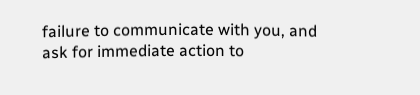failure to communicate with you, and ask for immediate action to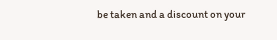be taken and a discount on your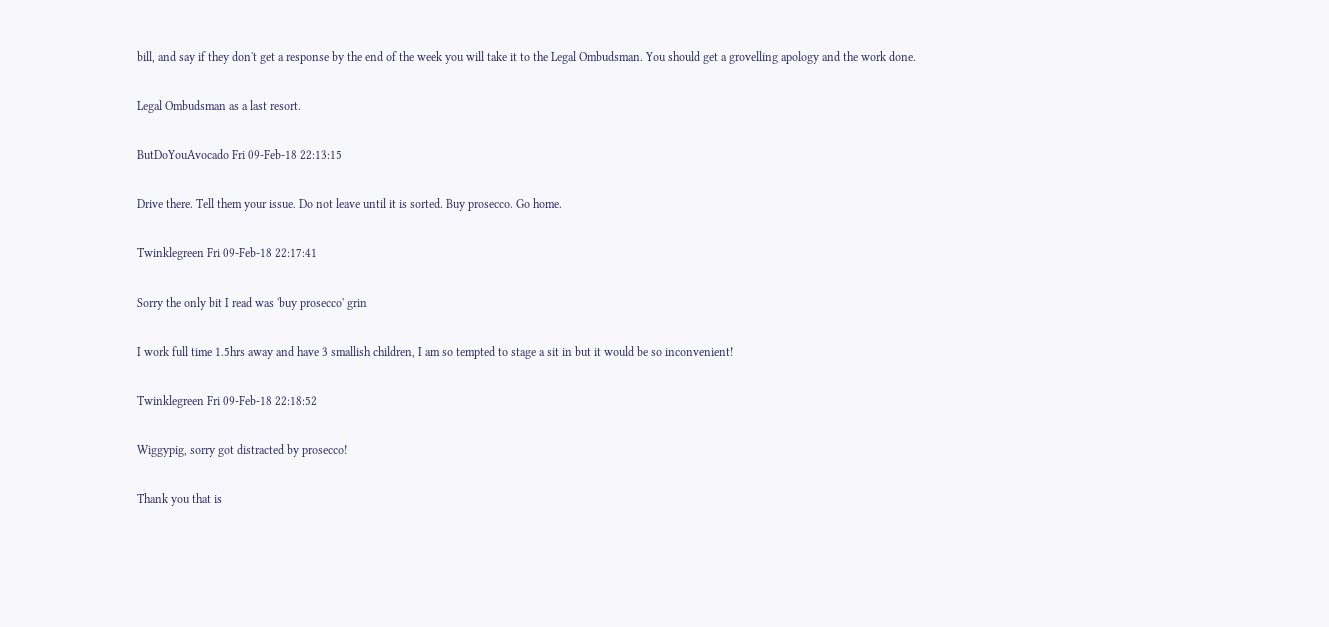bill, and say if they don't get a response by the end of the week you will take it to the Legal Ombudsman. You should get a grovelling apology and the work done.

Legal Ombudsman as a last resort.

ButDoYouAvocado Fri 09-Feb-18 22:13:15

Drive there. Tell them your issue. Do not leave until it is sorted. Buy prosecco. Go home.

Twinklegreen Fri 09-Feb-18 22:17:41

Sorry the only bit I read was 'buy prosecco' grin

I work full time 1.5hrs away and have 3 smallish children, I am so tempted to stage a sit in but it would be so inconvenient!

Twinklegreen Fri 09-Feb-18 22:18:52

Wiggypig, sorry got distracted by prosecco!

Thank you that is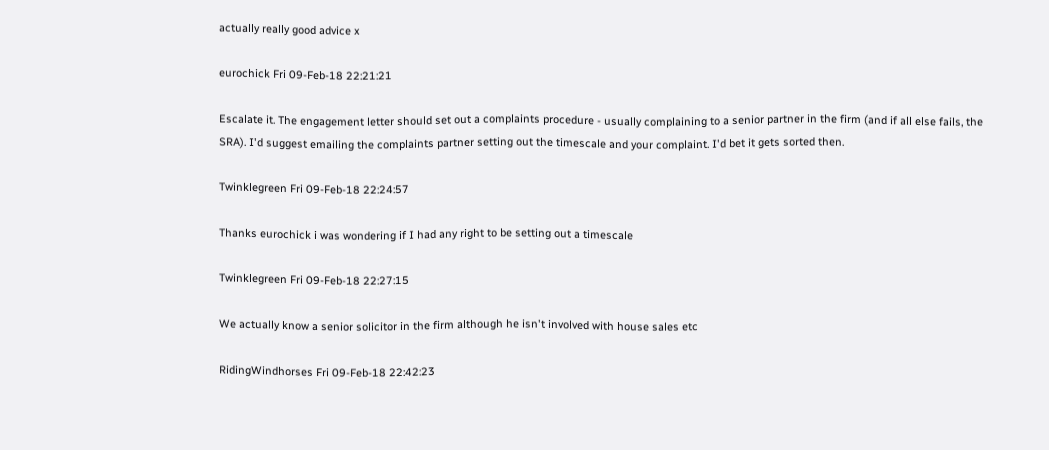actually really good advice x

eurochick Fri 09-Feb-18 22:21:21

Escalate it. The engagement letter should set out a complaints procedure - usually complaining to a senior partner in the firm (and if all else fails, the SRA). I'd suggest emailing the complaints partner setting out the timescale and your complaint. I'd bet it gets sorted then.

Twinklegreen Fri 09-Feb-18 22:24:57

Thanks eurochick i was wondering if I had any right to be setting out a timescale

Twinklegreen Fri 09-Feb-18 22:27:15

We actually know a senior solicitor in the firm although he isn't involved with house sales etc

RidingWindhorses Fri 09-Feb-18 22:42:23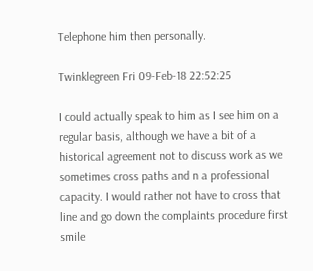Telephone him then personally.

Twinklegreen Fri 09-Feb-18 22:52:25

I could actually speak to him as I see him on a regular basis, although we have a bit of a historical agreement not to discuss work as we sometimes cross paths and n a professional capacity. I would rather not have to cross that line and go down the complaints procedure first smile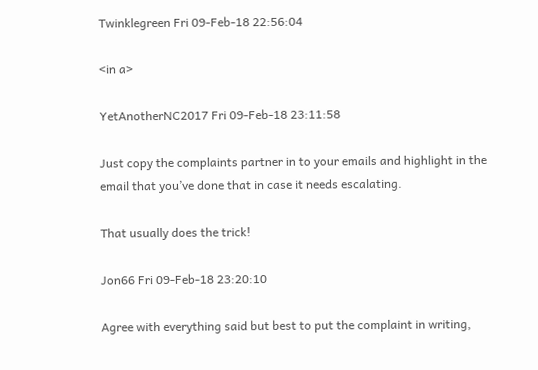Twinklegreen Fri 09-Feb-18 22:56:04

<in a>

YetAnotherNC2017 Fri 09-Feb-18 23:11:58

Just copy the complaints partner in to your emails and highlight in the email that you’ve done that in case it needs escalating.

That usually does the trick!

Jon66 Fri 09-Feb-18 23:20:10

Agree with everything said but best to put the complaint in writing,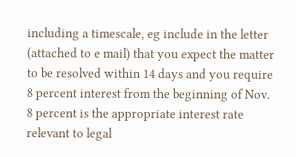including a timescale, eg include in the letter (attached to e mail) that you expect the matter to be resolved within 14 days and you require 8 percent interest from the beginning of Nov. 8 percent is the appropriate interest rate relevant to legal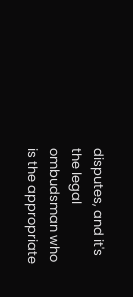disputes, and it's the legal ombudsman who is the appropriate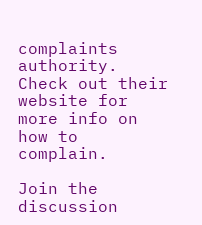complaints authority. Check out their website for more info on how to complain.

Join the discussion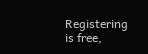Registering is free,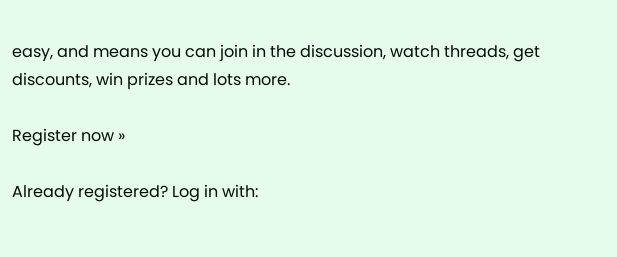easy, and means you can join in the discussion, watch threads, get discounts, win prizes and lots more.

Register now »

Already registered? Log in with: